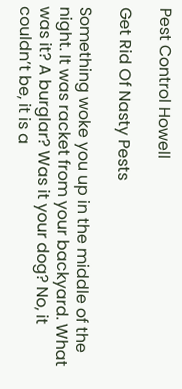Pest Control Howell

Get Rid Of Nasty Pests

Something woke you up in the middle of the night. It was racket from your backyard. What was it? A burglar? Was it your dog? No, it couldn’t be, it is a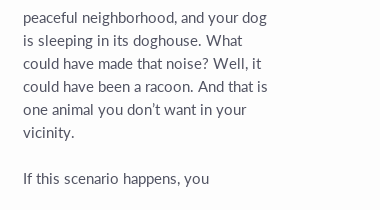peaceful neighborhood, and your dog is sleeping in its doghouse. What could have made that noise? Well, it could have been a racoon. And that is one animal you don’t want in your vicinity.

If this scenario happens, you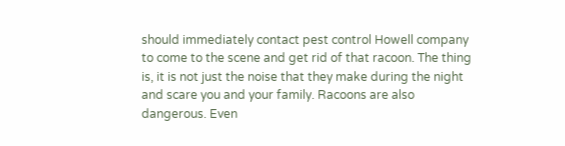should immediately contact pest control Howell company to come to the scene and get rid of that racoon. The thing is, it is not just the noise that they make during the night and scare you and your family. Racoons are also dangerous. Even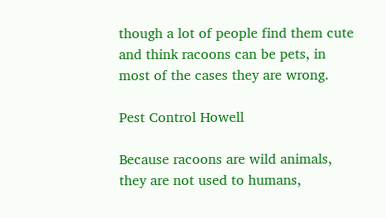though a lot of people find them cute and think racoons can be pets, in most of the cases they are wrong.

Pest Control Howell

Because racoons are wild animals, they are not used to humans,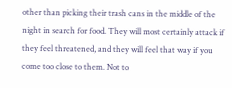other than picking their trash cans in the middle of the night in search for food. They will most certainly attack if they feel threatened, and they will feel that way if you come too close to them. Not to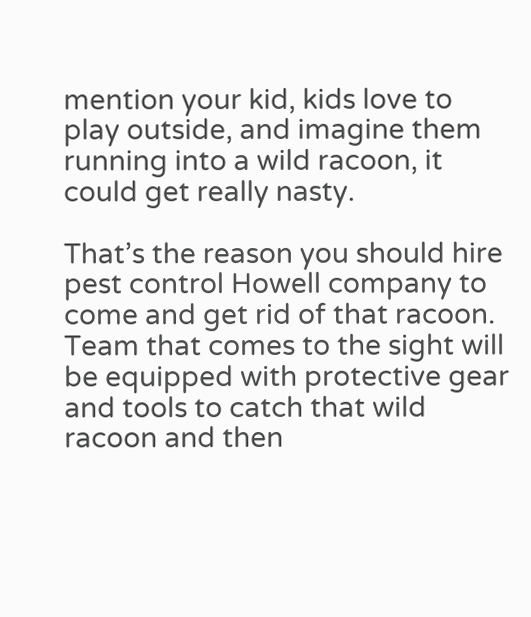mention your kid, kids love to play outside, and imagine them running into a wild racoon, it could get really nasty.

That’s the reason you should hire pest control Howell company to come and get rid of that racoon. Team that comes to the sight will be equipped with protective gear and tools to catch that wild racoon and then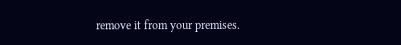remove it from your premises.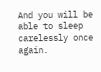And you will be able to sleep carelessly once again.